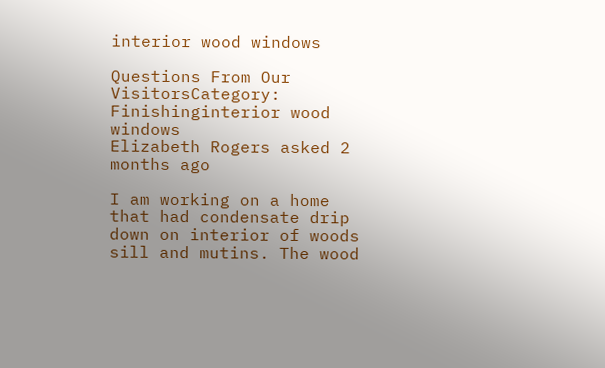interior wood windows

Questions From Our VisitorsCategory: Finishinginterior wood windows
Elizabeth Rogers asked 2 months ago

I am working on a home that had condensate drip down on interior of woods sill and mutins. The wood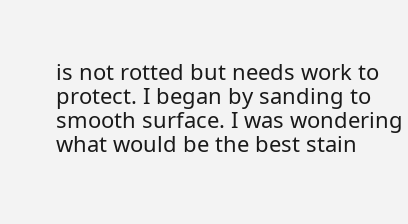is not rotted but needs work to protect. I began by sanding to smooth surface. I was wondering what would be the best stain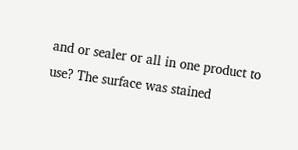and or sealer or all in one product to use? The surface was stained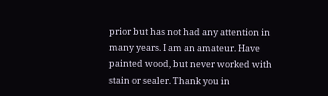prior but has not had any attention in many years. I am an amateur. Have painted wood, but never worked with stain or sealer. Thank you in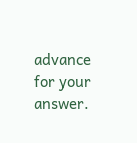advance for your answer.